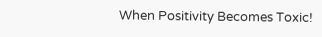When Positivity Becomes Toxic!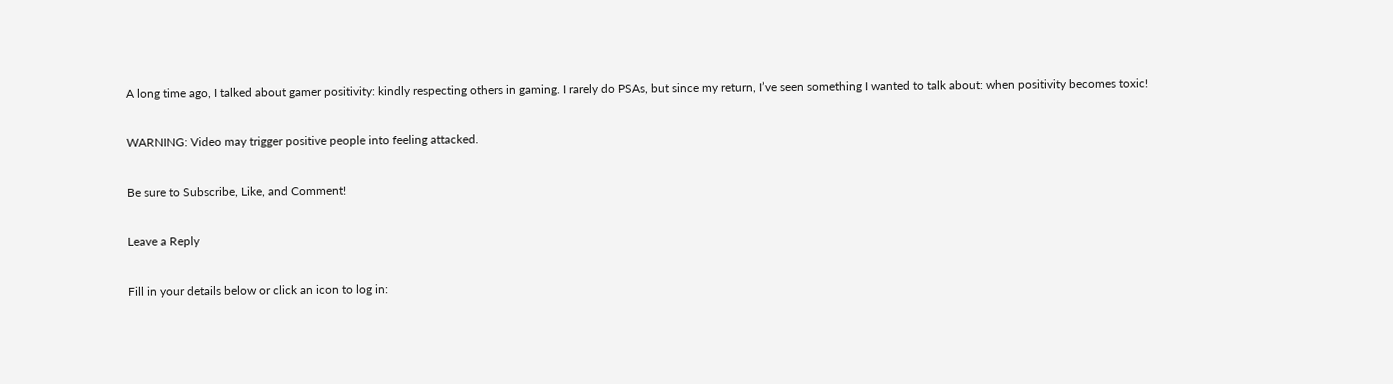A long time ago, I talked about gamer positivity: kindly respecting others in gaming. I rarely do PSAs, but since my return, I’ve seen something I wanted to talk about: when positivity becomes toxic!

WARNING: Video may trigger positive people into feeling attacked.

Be sure to Subscribe, Like, and Comment!

Leave a Reply

Fill in your details below or click an icon to log in: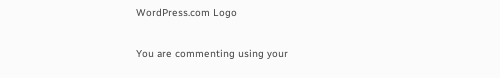WordPress.com Logo

You are commenting using your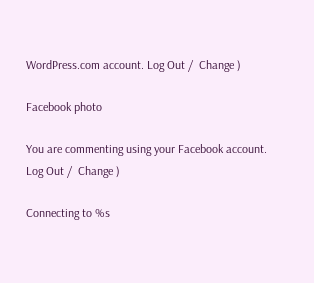WordPress.com account. Log Out /  Change )

Facebook photo

You are commenting using your Facebook account. Log Out /  Change )

Connecting to %s